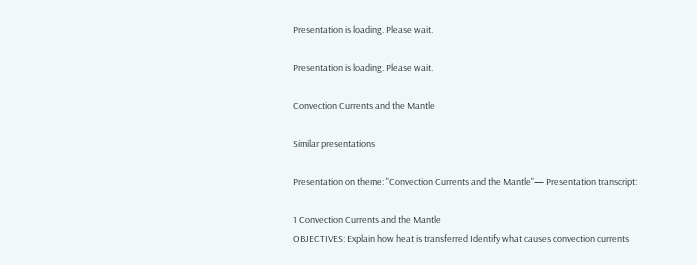Presentation is loading. Please wait.

Presentation is loading. Please wait.

Convection Currents and the Mantle

Similar presentations

Presentation on theme: "Convection Currents and the Mantle"— Presentation transcript:

1 Convection Currents and the Mantle
OBJECTIVES: Explain how heat is transferred Identify what causes convection currents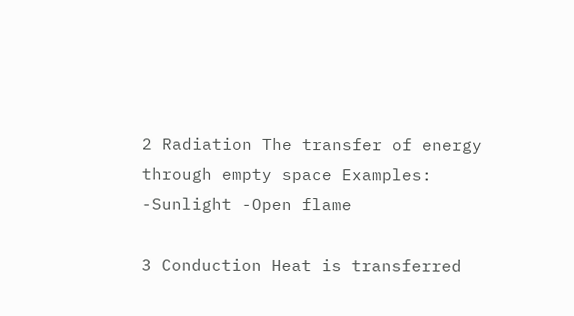2 Radiation The transfer of energy through empty space Examples:
-Sunlight -Open flame

3 Conduction Heat is transferred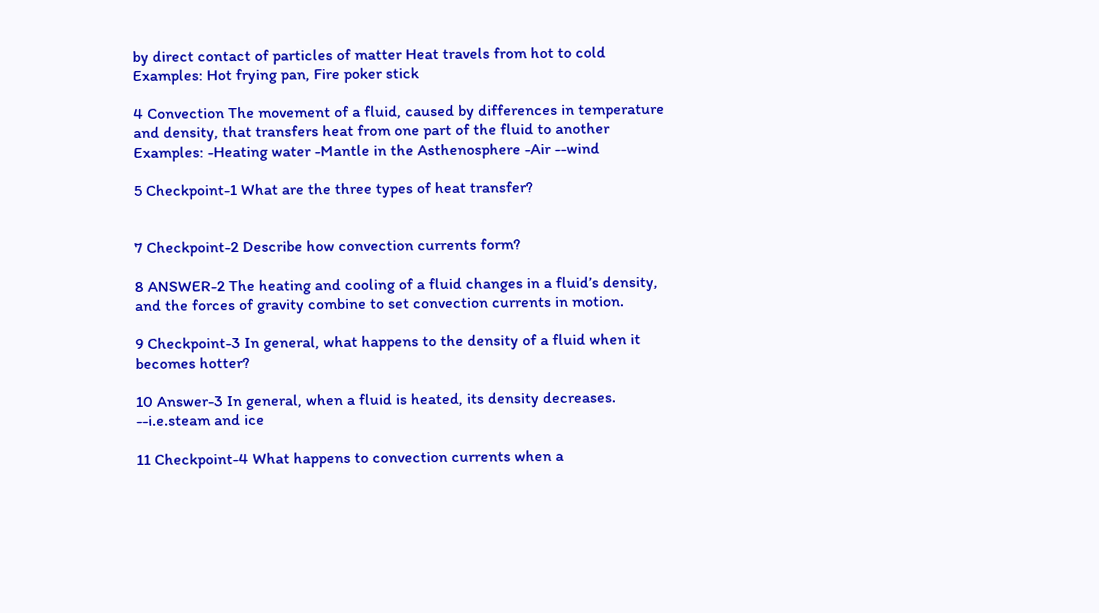by direct contact of particles of matter Heat travels from hot to cold Examples: Hot frying pan, Fire poker stick

4 Convection The movement of a fluid, caused by differences in temperature and density, that transfers heat from one part of the fluid to another Examples: -Heating water -Mantle in the Asthenosphere -Air --wind

5 Checkpoint-1 What are the three types of heat transfer?


7 Checkpoint-2 Describe how convection currents form?

8 ANSWER-2 The heating and cooling of a fluid changes in a fluid’s density, and the forces of gravity combine to set convection currents in motion.

9 Checkpoint-3 In general, what happens to the density of a fluid when it becomes hotter?

10 Answer-3 In general, when a fluid is heated, its density decreases. --i.e.steam and ice

11 Checkpoint-4 What happens to convection currents when a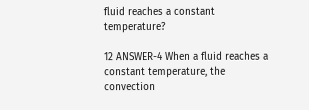fluid reaches a constant temperature?

12 ANSWER-4 When a fluid reaches a constant temperature, the convection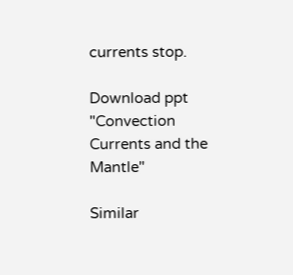currents stop.

Download ppt "Convection Currents and the Mantle"

Similar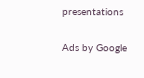presentations

Ads by Google